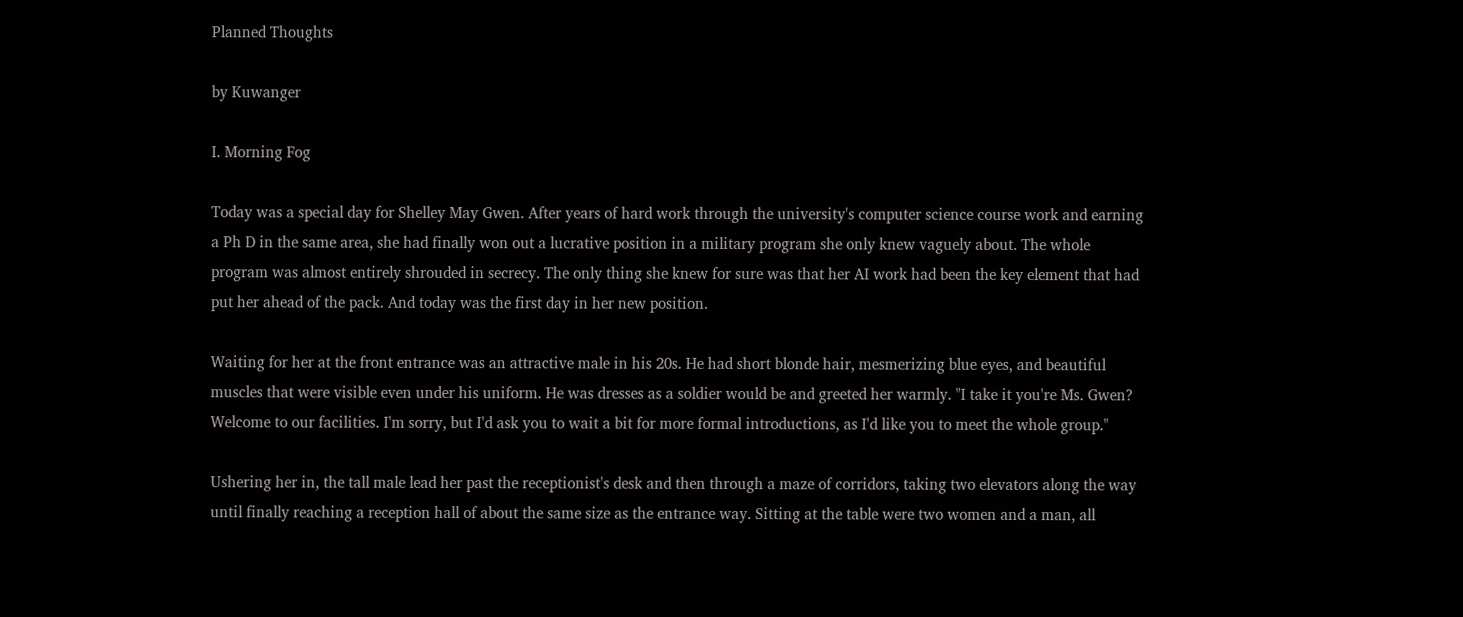Planned Thoughts

by Kuwanger

I. Morning Fog

Today was a special day for Shelley May Gwen. After years of hard work through the university's computer science course work and earning a Ph D in the same area, she had finally won out a lucrative position in a military program she only knew vaguely about. The whole program was almost entirely shrouded in secrecy. The only thing she knew for sure was that her AI work had been the key element that had put her ahead of the pack. And today was the first day in her new position.

Waiting for her at the front entrance was an attractive male in his 20s. He had short blonde hair, mesmerizing blue eyes, and beautiful muscles that were visible even under his uniform. He was dresses as a soldier would be and greeted her warmly. "I take it you're Ms. Gwen? Welcome to our facilities. I'm sorry, but I'd ask you to wait a bit for more formal introductions, as I'd like you to meet the whole group."

Ushering her in, the tall male lead her past the receptionist's desk and then through a maze of corridors, taking two elevators along the way until finally reaching a reception hall of about the same size as the entrance way. Sitting at the table were two women and a man, all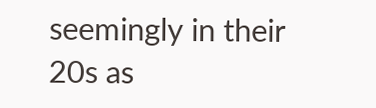seemingly in their 20s as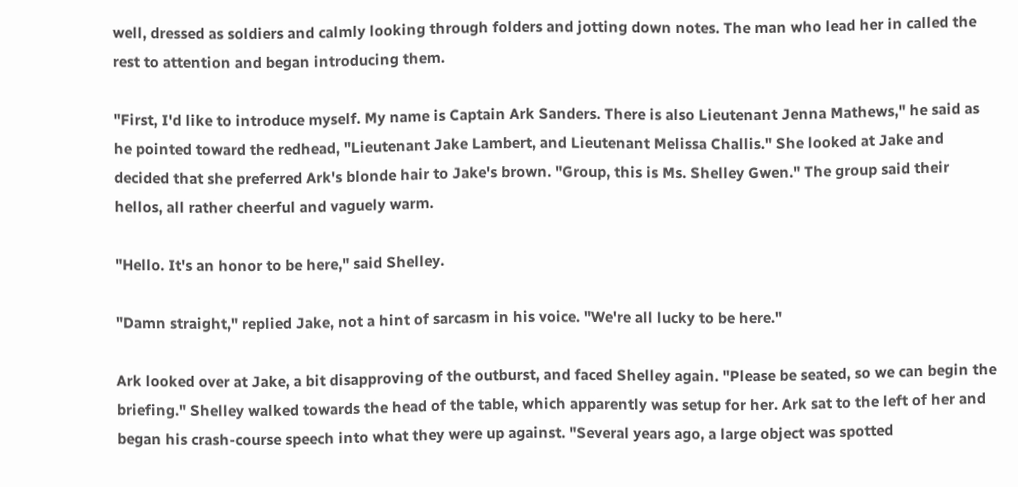well, dressed as soldiers and calmly looking through folders and jotting down notes. The man who lead her in called the rest to attention and began introducing them.

"First, I'd like to introduce myself. My name is Captain Ark Sanders. There is also Lieutenant Jenna Mathews," he said as he pointed toward the redhead, "Lieutenant Jake Lambert, and Lieutenant Melissa Challis." She looked at Jake and decided that she preferred Ark's blonde hair to Jake's brown. "Group, this is Ms. Shelley Gwen." The group said their hellos, all rather cheerful and vaguely warm.

"Hello. It's an honor to be here," said Shelley.

"Damn straight," replied Jake, not a hint of sarcasm in his voice. "We're all lucky to be here."

Ark looked over at Jake, a bit disapproving of the outburst, and faced Shelley again. "Please be seated, so we can begin the briefing." Shelley walked towards the head of the table, which apparently was setup for her. Ark sat to the left of her and began his crash-course speech into what they were up against. "Several years ago, a large object was spotted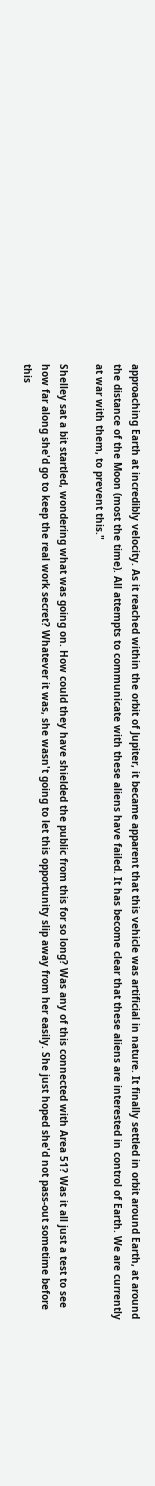approaching Earth at incredibly velocity. As it reached within the orbit of Jupiter, it became apparent that this vehicle was artificial in nature. It finally settled in orbit around Earth, at around the distance of the Moon (most the time). All attempts to communicate with these aliens have failed. It has become clear that these aliens are interested in control of Earth. We are currently at war with them, to prevent this."

Shelley sat a bit startled, wondering what was going on. How could they have shielded the public from this for so long? Was any of this connected with Area 51? Was it all just a test to see how far along she'd go to keep the real work secret? Whatever it was, she wasn't going to let this opportunity slip away from her easily. She just hoped she'd not pass-out sometime before this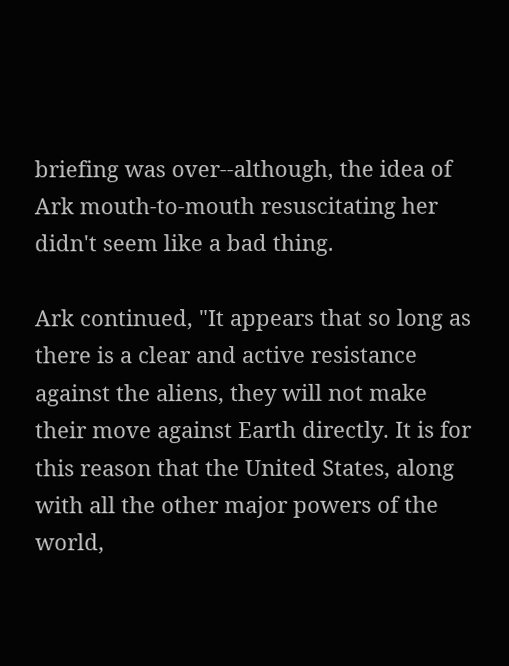briefing was over--although, the idea of Ark mouth-to-mouth resuscitating her didn't seem like a bad thing.

Ark continued, "It appears that so long as there is a clear and active resistance against the aliens, they will not make their move against Earth directly. It is for this reason that the United States, along with all the other major powers of the world,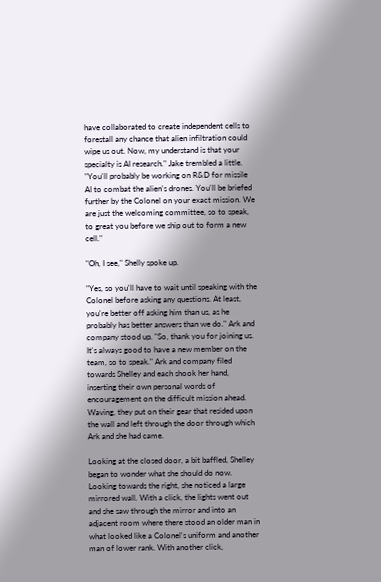have collaborated to create independent cells to forestall any chance that alien infiltration could wipe us out. Now, my understand is that your specialty is AI research." Jake trembled a little. "You'll probably be working on R&D for missile AI to combat the alien's drones. You'll be briefed further by the Colonel on your exact mission. We are just the welcoming committee, so to speak, to great you before we ship out to form a new cell."

"Oh, I see," Shelly spoke up.

"Yes, so you'll have to wait until speaking with the Colonel before asking any questions. At least, you're better off asking him than us, as he probably has better answers than we do." Ark and company stood up. "So, thank you for joining us. It's always good to have a new member on the team, so to speak." Ark and company filed towards Shelley and each shook her hand, inserting their own personal words of encouragement on the difficult mission ahead. Waving, they put on their gear that resided upon the wall and left through the door through which Ark and she had came.

Looking at the closed door, a bit baffled, Shelley began to wonder what she should do now. Looking towards the right, she noticed a large mirrored wall. With a click, the lights went out and she saw through the mirror and into an adjacent room where there stood an older man in what looked like a Colonel's uniform and another man of lower rank. With another click,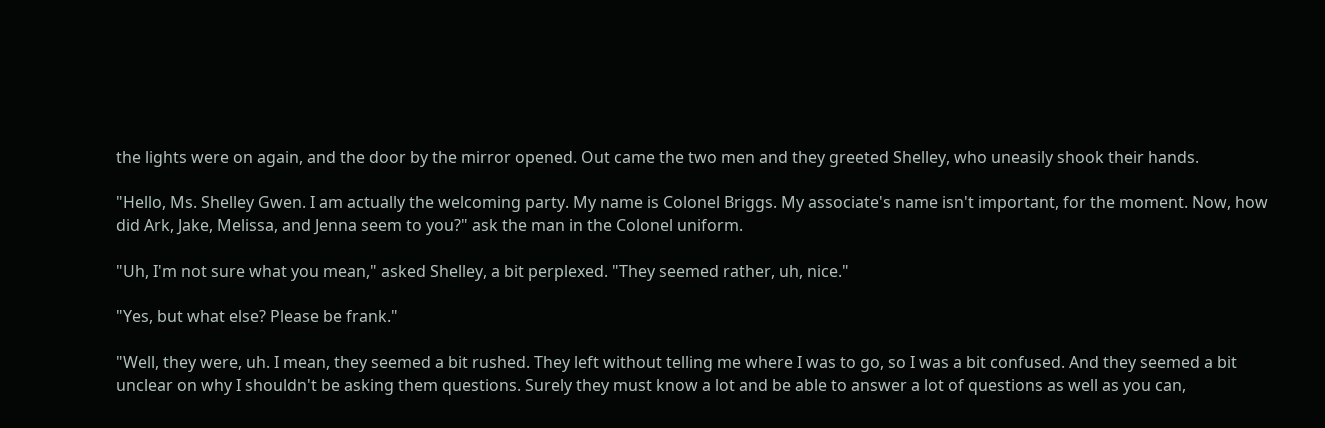the lights were on again, and the door by the mirror opened. Out came the two men and they greeted Shelley, who uneasily shook their hands.

"Hello, Ms. Shelley Gwen. I am actually the welcoming party. My name is Colonel Briggs. My associate's name isn't important, for the moment. Now, how did Ark, Jake, Melissa, and Jenna seem to you?" ask the man in the Colonel uniform.

"Uh, I'm not sure what you mean," asked Shelley, a bit perplexed. "They seemed rather, uh, nice."

"Yes, but what else? Please be frank."

"Well, they were, uh. I mean, they seemed a bit rushed. They left without telling me where I was to go, so I was a bit confused. And they seemed a bit unclear on why I shouldn't be asking them questions. Surely they must know a lot and be able to answer a lot of questions as well as you can,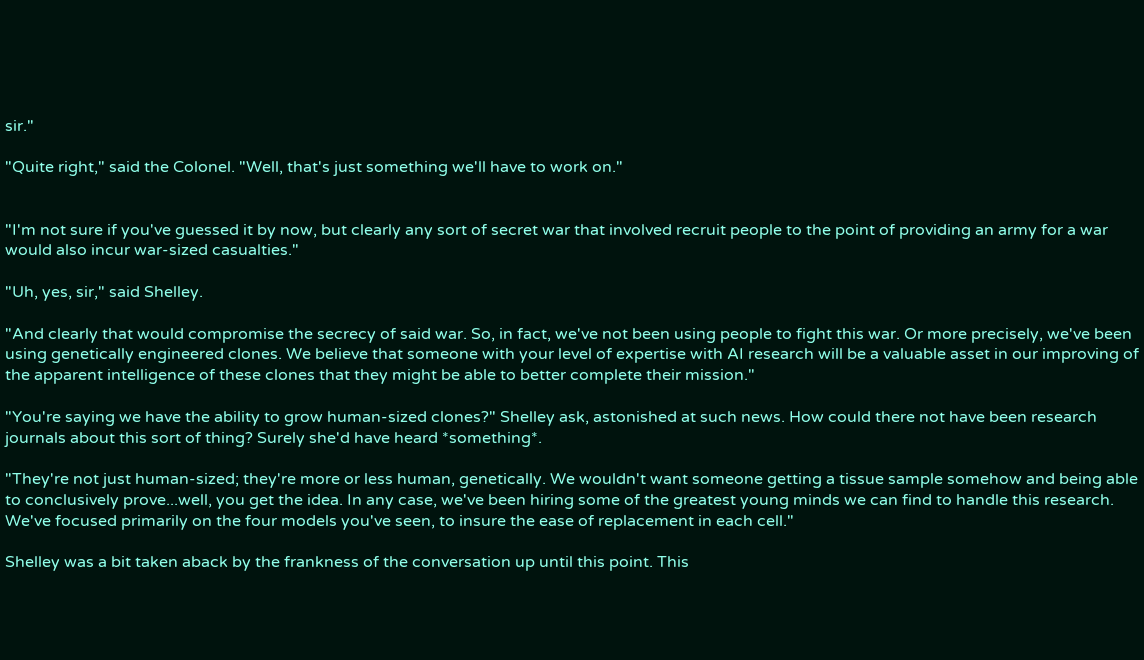sir."

"Quite right," said the Colonel. "Well, that's just something we'll have to work on."


"I'm not sure if you've guessed it by now, but clearly any sort of secret war that involved recruit people to the point of providing an army for a war would also incur war-sized casualties."

"Uh, yes, sir," said Shelley.

"And clearly that would compromise the secrecy of said war. So, in fact, we've not been using people to fight this war. Or more precisely, we've been using genetically engineered clones. We believe that someone with your level of expertise with AI research will be a valuable asset in our improving of the apparent intelligence of these clones that they might be able to better complete their mission."

"You're saying we have the ability to grow human-sized clones?" Shelley ask, astonished at such news. How could there not have been research journals about this sort of thing? Surely she'd have heard *something*.

"They're not just human-sized; they're more or less human, genetically. We wouldn't want someone getting a tissue sample somehow and being able to conclusively prove...well, you get the idea. In any case, we've been hiring some of the greatest young minds we can find to handle this research. We've focused primarily on the four models you've seen, to insure the ease of replacement in each cell."

Shelley was a bit taken aback by the frankness of the conversation up until this point. This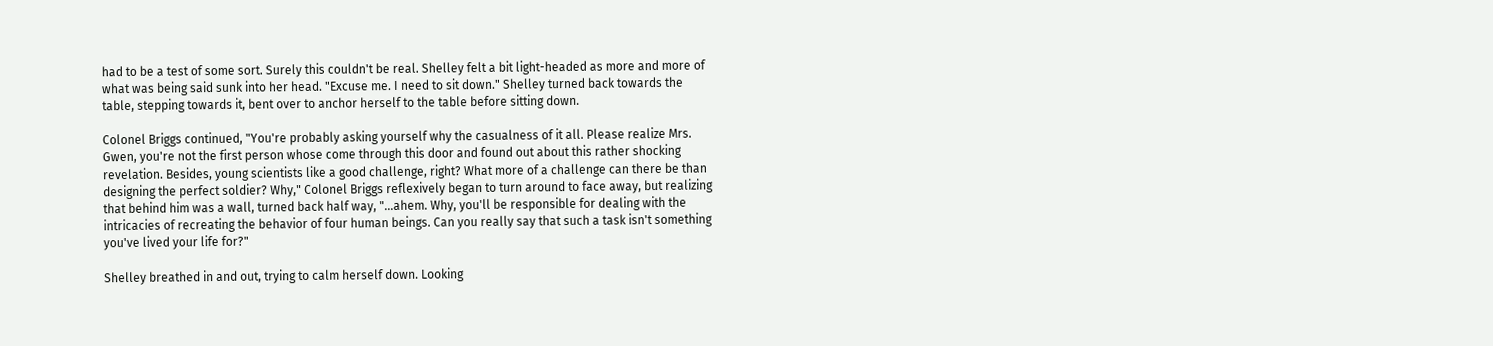had to be a test of some sort. Surely this couldn't be real. Shelley felt a bit light-headed as more and more of what was being said sunk into her head. "Excuse me. I need to sit down." Shelley turned back towards the table, stepping towards it, bent over to anchor herself to the table before sitting down.

Colonel Briggs continued, "You're probably asking yourself why the casualness of it all. Please realize Mrs. Gwen, you're not the first person whose come through this door and found out about this rather shocking revelation. Besides, young scientists like a good challenge, right? What more of a challenge can there be than designing the perfect soldier? Why," Colonel Briggs reflexively began to turn around to face away, but realizing that behind him was a wall, turned back half way, "...ahem. Why, you'll be responsible for dealing with the intricacies of recreating the behavior of four human beings. Can you really say that such a task isn't something you've lived your life for?"

Shelley breathed in and out, trying to calm herself down. Looking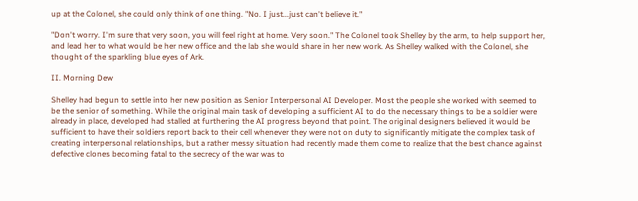up at the Colonel, she could only think of one thing. "No. I just...just can't believe it."

"Don't worry. I'm sure that very soon, you will feel right at home. Very soon." The Colonel took Shelley by the arm, to help support her, and lead her to what would be her new office and the lab she would share in her new work. As Shelley walked with the Colonel, she thought of the sparkling blue eyes of Ark.

II. Morning Dew

Shelley had begun to settle into her new position as Senior Interpersonal AI Developer. Most the people she worked with seemed to be the senior of something. While the original main task of developing a sufficient AI to do the necessary things to be a soldier were already in place, developed had stalled at furthering the AI progress beyond that point. The original designers believed it would be sufficient to have their soldiers report back to their cell whenever they were not on duty to significantly mitigate the complex task of creating interpersonal relationships, but a rather messy situation had recently made them come to realize that the best chance against defective clones becoming fatal to the secrecy of the war was to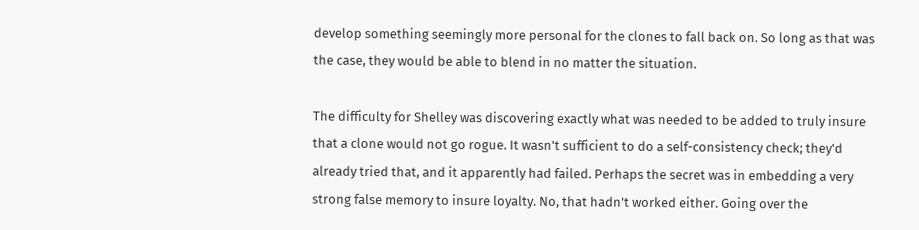develop something seemingly more personal for the clones to fall back on. So long as that was the case, they would be able to blend in no matter the situation.

The difficulty for Shelley was discovering exactly what was needed to be added to truly insure that a clone would not go rogue. It wasn't sufficient to do a self-consistency check; they'd already tried that, and it apparently had failed. Perhaps the secret was in embedding a very strong false memory to insure loyalty. No, that hadn't worked either. Going over the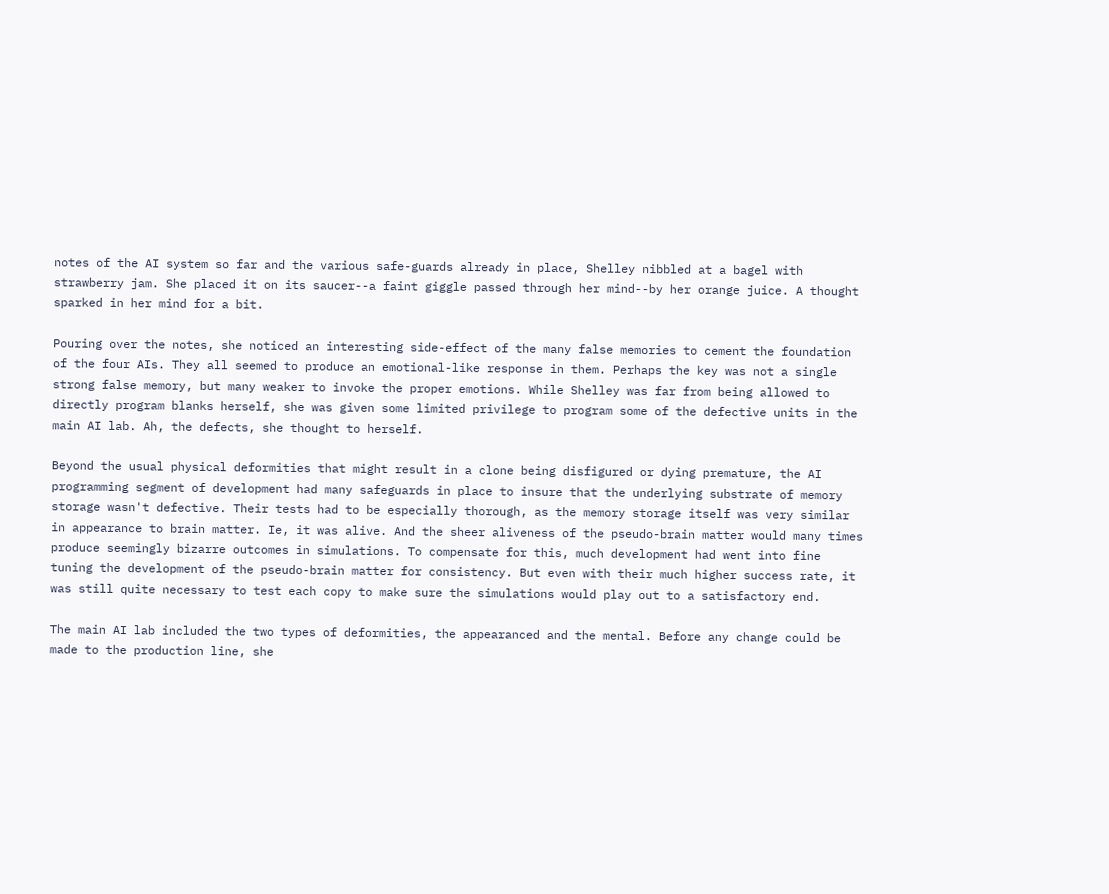notes of the AI system so far and the various safe-guards already in place, Shelley nibbled at a bagel with strawberry jam. She placed it on its saucer--a faint giggle passed through her mind--by her orange juice. A thought sparked in her mind for a bit.

Pouring over the notes, she noticed an interesting side-effect of the many false memories to cement the foundation of the four AIs. They all seemed to produce an emotional-like response in them. Perhaps the key was not a single strong false memory, but many weaker to invoke the proper emotions. While Shelley was far from being allowed to directly program blanks herself, she was given some limited privilege to program some of the defective units in the main AI lab. Ah, the defects, she thought to herself.

Beyond the usual physical deformities that might result in a clone being disfigured or dying premature, the AI programming segment of development had many safeguards in place to insure that the underlying substrate of memory storage wasn't defective. Their tests had to be especially thorough, as the memory storage itself was very similar in appearance to brain matter. Ie, it was alive. And the sheer aliveness of the pseudo-brain matter would many times produce seemingly bizarre outcomes in simulations. To compensate for this, much development had went into fine tuning the development of the pseudo-brain matter for consistency. But even with their much higher success rate, it was still quite necessary to test each copy to make sure the simulations would play out to a satisfactory end.

The main AI lab included the two types of deformities, the appearanced and the mental. Before any change could be made to the production line, she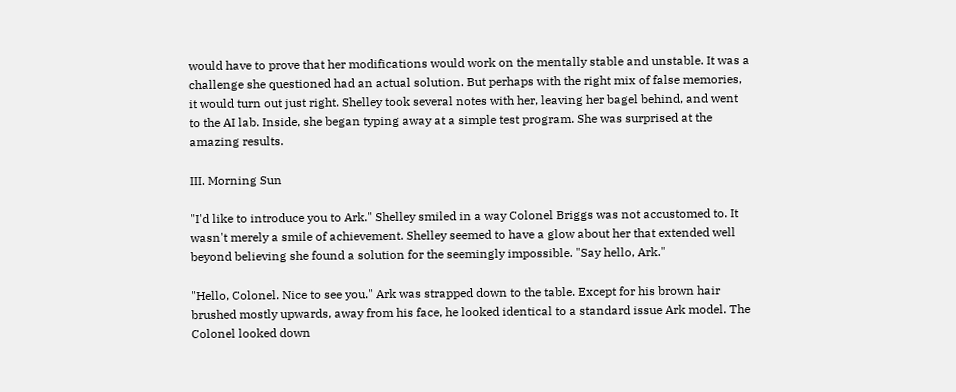would have to prove that her modifications would work on the mentally stable and unstable. It was a challenge she questioned had an actual solution. But perhaps with the right mix of false memories, it would turn out just right. Shelley took several notes with her, leaving her bagel behind, and went to the AI lab. Inside, she began typing away at a simple test program. She was surprised at the amazing results.

III. Morning Sun

"I'd like to introduce you to Ark." Shelley smiled in a way Colonel Briggs was not accustomed to. It wasn't merely a smile of achievement. Shelley seemed to have a glow about her that extended well beyond believing she found a solution for the seemingly impossible. "Say hello, Ark."

"Hello, Colonel. Nice to see you." Ark was strapped down to the table. Except for his brown hair brushed mostly upwards, away from his face, he looked identical to a standard issue Ark model. The Colonel looked down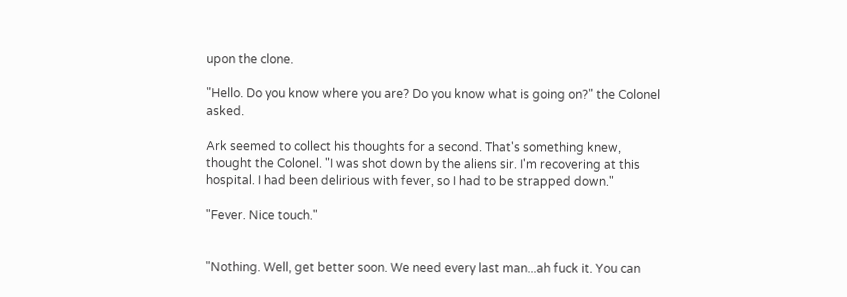upon the clone.

"Hello. Do you know where you are? Do you know what is going on?" the Colonel asked.

Ark seemed to collect his thoughts for a second. That's something knew, thought the Colonel. "I was shot down by the aliens sir. I'm recovering at this hospital. I had been delirious with fever, so I had to be strapped down."

"Fever. Nice touch."


"Nothing. Well, get better soon. We need every last man...ah fuck it. You can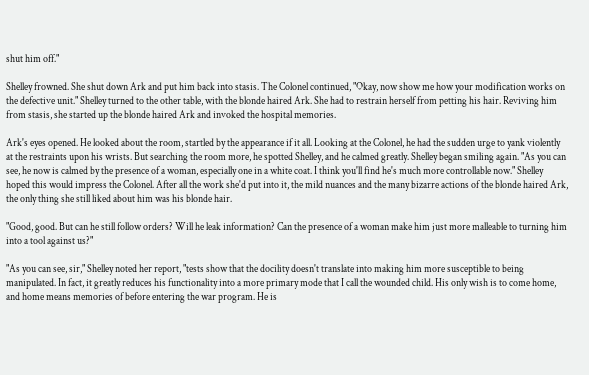shut him off."

Shelley frowned. She shut down Ark and put him back into stasis. The Colonel continued, "Okay, now show me how your modification works on the defective unit." Shelley turned to the other table, with the blonde haired Ark. She had to restrain herself from petting his hair. Reviving him from stasis, she started up the blonde haired Ark and invoked the hospital memories.

Ark's eyes opened. He looked about the room, startled by the appearance if it all. Looking at the Colonel, he had the sudden urge to yank violently at the restraints upon his wrists. But searching the room more, he spotted Shelley, and he calmed greatly. Shelley began smiling again. "As you can see, he now is calmed by the presence of a woman, especially one in a white coat. I think you'll find he's much more controllable now." Shelley hoped this would impress the Colonel. After all the work she'd put into it, the mild nuances and the many bizarre actions of the blonde haired Ark, the only thing she still liked about him was his blonde hair.

"Good, good. But can he still follow orders? Will he leak information? Can the presence of a woman make him just more malleable to turning him into a tool against us?"

"As you can see, sir," Shelley noted her report, "tests show that the docility doesn't translate into making him more susceptible to being manipulated. In fact, it greatly reduces his functionality into a more primary mode that I call the wounded child. His only wish is to come home, and home means memories of before entering the war program. He is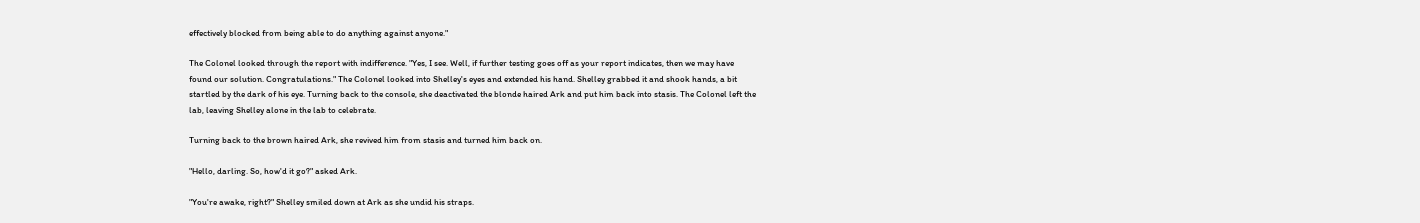effectively blocked from being able to do anything against anyone."

The Colonel looked through the report with indifference. "Yes, I see. Well, if further testing goes off as your report indicates, then we may have found our solution. Congratulations." The Colonel looked into Shelley's eyes and extended his hand. Shelley grabbed it and shook hands, a bit startled by the dark of his eye. Turning back to the console, she deactivated the blonde haired Ark and put him back into stasis. The Colonel left the lab, leaving Shelley alone in the lab to celebrate.

Turning back to the brown haired Ark, she revived him from stasis and turned him back on.

"Hello, darling. So, how'd it go?" asked Ark.

"You're awake, right?" Shelley smiled down at Ark as she undid his straps.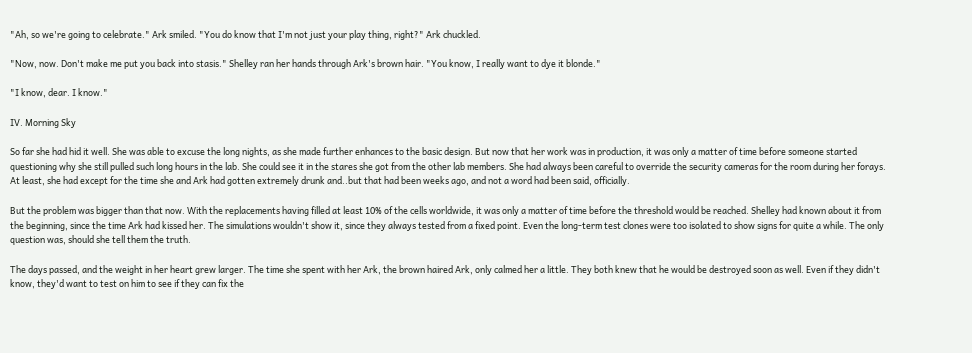"Ah, so we're going to celebrate." Ark smiled. "You do know that I'm not just your play thing, right?" Ark chuckled.

"Now, now. Don't make me put you back into stasis." Shelley ran her hands through Ark's brown hair. "You know, I really want to dye it blonde."

"I know, dear. I know."

IV. Morning Sky

So far she had hid it well. She was able to excuse the long nights, as she made further enhances to the basic design. But now that her work was in production, it was only a matter of time before someone started questioning why she still pulled such long hours in the lab. She could see it in the stares she got from the other lab members. She had always been careful to override the security cameras for the room during her forays. At least, she had except for the time she and Ark had gotten extremely drunk and..but that had been weeks ago, and not a word had been said, officially.

But the problem was bigger than that now. With the replacements having filled at least 10% of the cells worldwide, it was only a matter of time before the threshold would be reached. Shelley had known about it from the beginning, since the time Ark had kissed her. The simulations wouldn't show it, since they always tested from a fixed point. Even the long-term test clones were too isolated to show signs for quite a while. The only question was, should she tell them the truth.

The days passed, and the weight in her heart grew larger. The time she spent with her Ark, the brown haired Ark, only calmed her a little. They both knew that he would be destroyed soon as well. Even if they didn't know, they'd want to test on him to see if they can fix the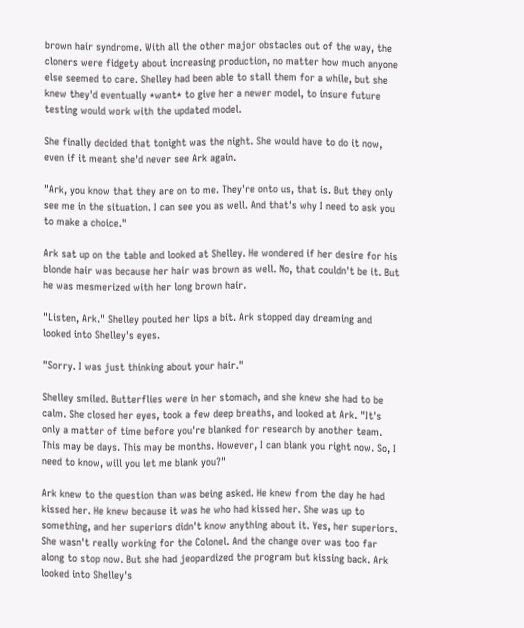brown hair syndrome. With all the other major obstacles out of the way, the cloners were fidgety about increasing production, no matter how much anyone else seemed to care. Shelley had been able to stall them for a while, but she knew they'd eventually *want* to give her a newer model, to insure future testing would work with the updated model.

She finally decided that tonight was the night. She would have to do it now, even if it meant she'd never see Ark again.

"Ark, you know that they are on to me. They're onto us, that is. But they only see me in the situation. I can see you as well. And that's why I need to ask you to make a choice."

Ark sat up on the table and looked at Shelley. He wondered if her desire for his blonde hair was because her hair was brown as well. No, that couldn't be it. But he was mesmerized with her long brown hair.

"Listen, Ark." Shelley pouted her lips a bit. Ark stopped day dreaming and looked into Shelley's eyes.

"Sorry. I was just thinking about your hair."

Shelley smiled. Butterflies were in her stomach, and she knew she had to be calm. She closed her eyes, took a few deep breaths, and looked at Ark. "It's only a matter of time before you're blanked for research by another team. This may be days. This may be months. However, I can blank you right now. So, I need to know, will you let me blank you?"

Ark knew to the question than was being asked. He knew from the day he had kissed her. He knew because it was he who had kissed her. She was up to something, and her superiors didn't know anything about it. Yes, her superiors. She wasn't really working for the Colonel. And the change over was too far along to stop now. But she had jeopardized the program but kissing back. Ark looked into Shelley's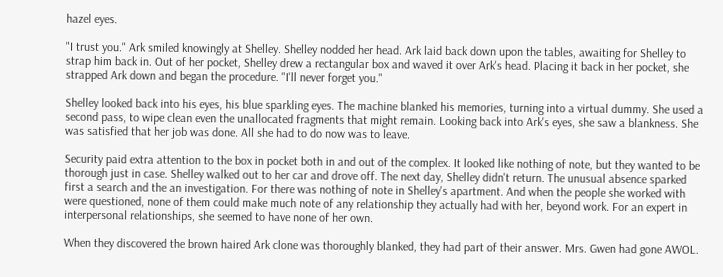hazel eyes.

"I trust you." Ark smiled knowingly at Shelley. Shelley nodded her head. Ark laid back down upon the tables, awaiting for Shelley to strap him back in. Out of her pocket, Shelley drew a rectangular box and waved it over Ark's head. Placing it back in her pocket, she strapped Ark down and began the procedure. "I'll never forget you."

Shelley looked back into his eyes, his blue sparkling eyes. The machine blanked his memories, turning into a virtual dummy. She used a second pass, to wipe clean even the unallocated fragments that might remain. Looking back into Ark's eyes, she saw a blankness. She was satisfied that her job was done. All she had to do now was to leave.

Security paid extra attention to the box in pocket both in and out of the complex. It looked like nothing of note, but they wanted to be thorough just in case. Shelley walked out to her car and drove off. The next day, Shelley didn't return. The unusual absence sparked first a search and the an investigation. For there was nothing of note in Shelley's apartment. And when the people she worked with were questioned, none of them could make much note of any relationship they actually had with her, beyond work. For an expert in interpersonal relationships, she seemed to have none of her own.

When they discovered the brown haired Ark clone was thoroughly blanked, they had part of their answer. Mrs. Gwen had gone AWOL.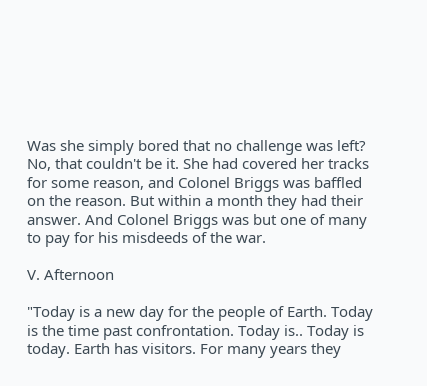Was she simply bored that no challenge was left? No, that couldn't be it. She had covered her tracks for some reason, and Colonel Briggs was baffled on the reason. But within a month they had their answer. And Colonel Briggs was but one of many to pay for his misdeeds of the war.

V. Afternoon

"Today is a new day for the people of Earth. Today is the time past confrontation. Today is.. Today is today. Earth has visitors. For many years they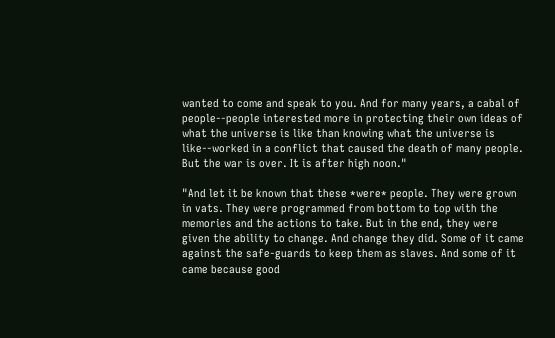wanted to come and speak to you. And for many years, a cabal of people--people interested more in protecting their own ideas of what the universe is like than knowing what the universe is like--worked in a conflict that caused the death of many people. But the war is over. It is after high noon."

"And let it be known that these *were* people. They were grown in vats. They were programmed from bottom to top with the memories and the actions to take. But in the end, they were given the ability to change. And change they did. Some of it came against the safe-guards to keep them as slaves. And some of it came because good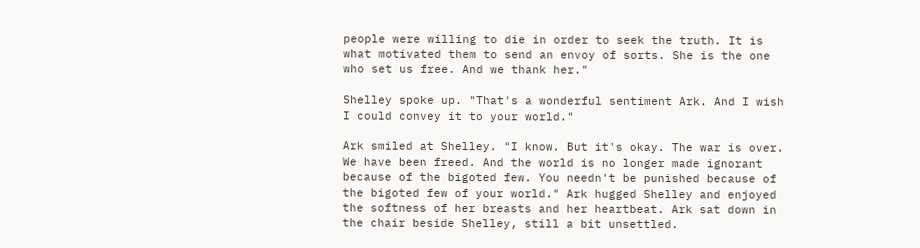people were willing to die in order to seek the truth. It is what motivated them to send an envoy of sorts. She is the one who set us free. And we thank her."

Shelley spoke up. "That's a wonderful sentiment Ark. And I wish I could convey it to your world."

Ark smiled at Shelley. "I know. But it's okay. The war is over. We have been freed. And the world is no longer made ignorant because of the bigoted few. You needn't be punished because of the bigoted few of your world." Ark hugged Shelley and enjoyed the softness of her breasts and her heartbeat. Ark sat down in the chair beside Shelley, still a bit unsettled.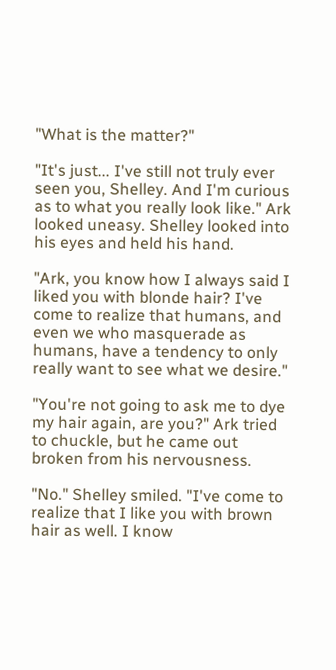"What is the matter?"

"It's just... I've still not truly ever seen you, Shelley. And I'm curious as to what you really look like." Ark looked uneasy. Shelley looked into his eyes and held his hand.

"Ark, you know how I always said I liked you with blonde hair? I've come to realize that humans, and even we who masquerade as humans, have a tendency to only really want to see what we desire."

"You're not going to ask me to dye my hair again, are you?" Ark tried to chuckle, but he came out broken from his nervousness.

"No." Shelley smiled. "I've come to realize that I like you with brown hair as well. I know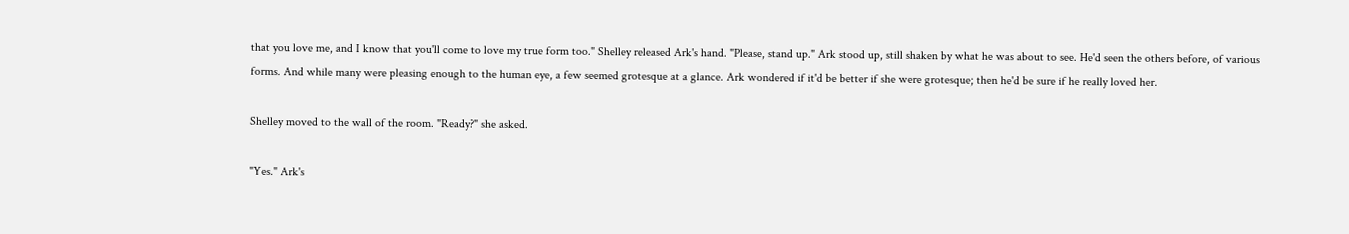that you love me, and I know that you'll come to love my true form too." Shelley released Ark's hand. "Please, stand up." Ark stood up, still shaken by what he was about to see. He'd seen the others before, of various forms. And while many were pleasing enough to the human eye, a few seemed grotesque at a glance. Ark wondered if it'd be better if she were grotesque; then he'd be sure if he really loved her.

Shelley moved to the wall of the room. "Ready?" she asked.

"Yes." Ark's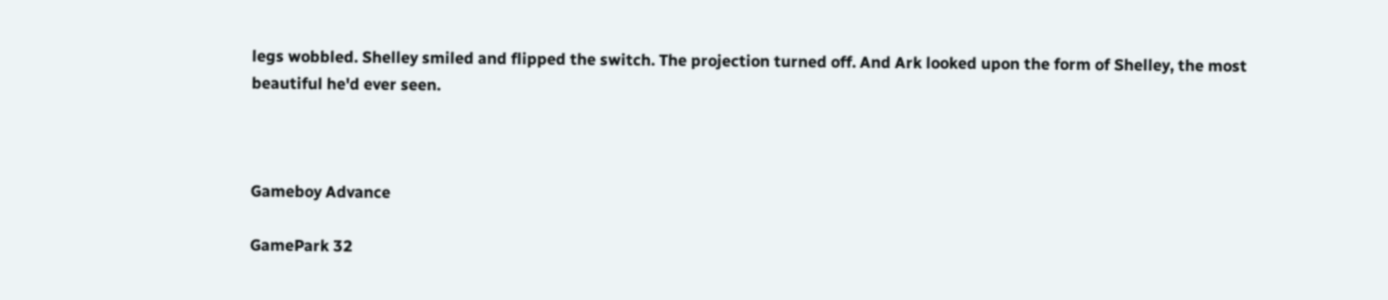legs wobbled. Shelley smiled and flipped the switch. The projection turned off. And Ark looked upon the form of Shelley, the most beautiful he'd ever seen.



Gameboy Advance

GamePark 32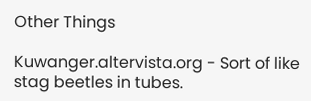Other Things

Kuwanger.altervista.org - Sort of like stag beetles in tubes.